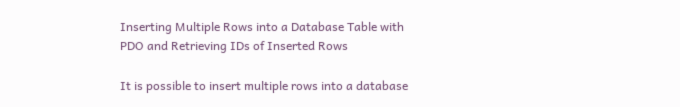Inserting Multiple Rows into a Database Table with PDO and Retrieving IDs of Inserted Rows

It is possible to insert multiple rows into a database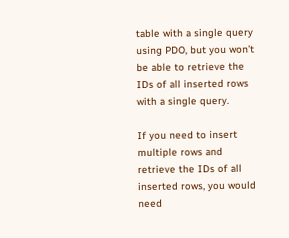table with a single query using PDO, but you won’t be able to retrieve the IDs of all inserted rows with a single query.

If you need to insert multiple rows and retrieve the IDs of all inserted rows, you would need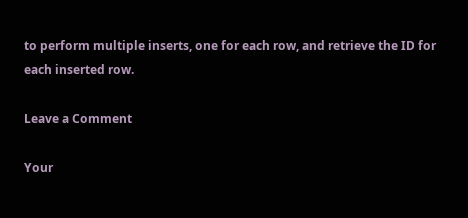to perform multiple inserts, one for each row, and retrieve the ID for each inserted row.

Leave a Comment

Your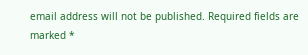email address will not be published. Required fields are marked *